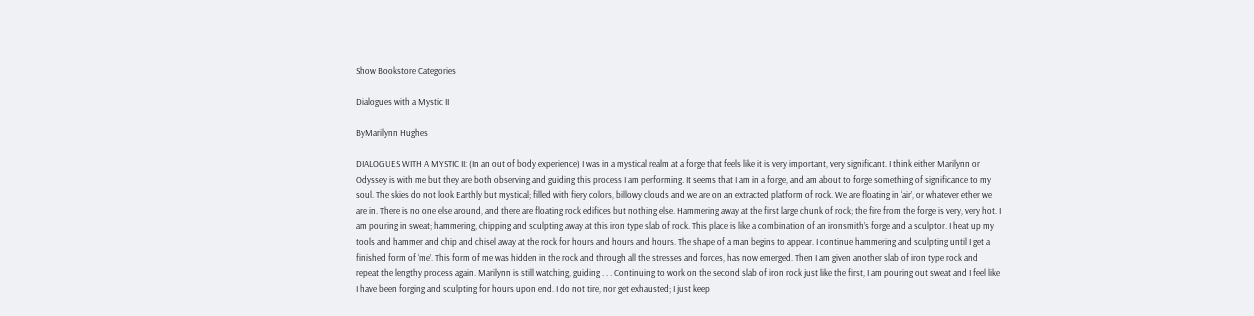Show Bookstore Categories

Dialogues with a Mystic II

ByMarilynn Hughes

DIALOGUES WITH A MYSTIC II: (In an out of body experience) I was in a mystical realm at a forge that feels like it is very important, very significant. I think either Marilynn or Odyssey is with me but they are both observing and guiding this process I am performing. It seems that I am in a forge, and am about to forge something of significance to my soul. The skies do not look Earthly but mystical; filled with fiery colors, billowy clouds and we are on an extracted platform of rock. We are floating in ‘air’, or whatever ether we are in. There is no one else around, and there are floating rock edifices but nothing else. Hammering away at the first large chunk of rock; the fire from the forge is very, very hot. I am pouring in sweat; hammering, chipping and sculpting away at this iron type slab of rock. This place is like a combination of an ironsmith’s forge and a sculptor. I heat up my tools and hammer and chip and chisel away at the rock for hours and hours and hours. The shape of a man begins to appear. I continue hammering and sculpting until I get a finished form of ‘me’. This form of me was hidden in the rock and through all the stresses and forces, has now emerged. Then I am given another slab of iron type rock and repeat the lengthy process again. Marilynn is still watching, guiding . . . Continuing to work on the second slab of iron rock just like the first, I am pouring out sweat and I feel like I have been forging and sculpting for hours upon end. I do not tire, nor get exhausted; I just keep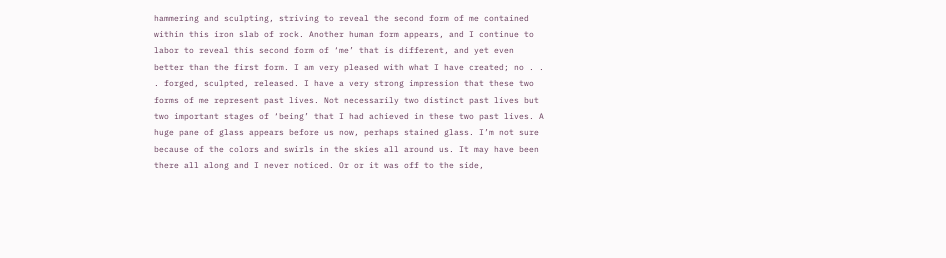hammering and sculpting, striving to reveal the second form of me contained within this iron slab of rock. Another human form appears, and I continue to labor to reveal this second form of ‘me’ that is different, and yet even better than the first form. I am very pleased with what I have created; no . . . forged, sculpted, released. I have a very strong impression that these two forms of me represent past lives. Not necessarily two distinct past lives but two important stages of ‘being’ that I had achieved in these two past lives. A huge pane of glass appears before us now, perhaps stained glass. I’m not sure because of the colors and swirls in the skies all around us. It may have been there all along and I never noticed. Or or it was off to the side,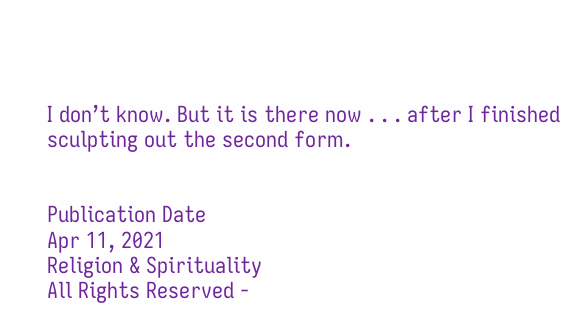I don’t know. But it is there now . . . after I finished sculpting out the second form.


Publication Date
Apr 11, 2021
Religion & Spirituality
All Rights Reserved -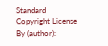Standard Copyright License
By (author):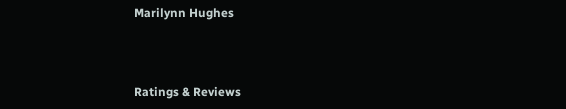Marilynn Hughes



Ratings & Reviews